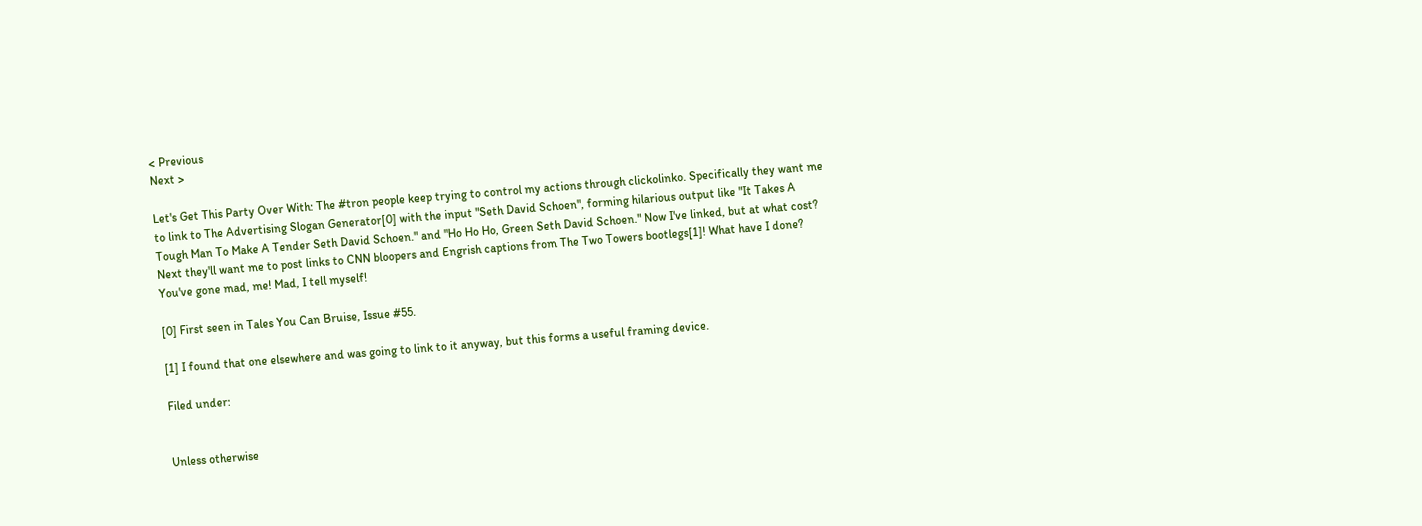< Previous
Next >

Let's Get This Party Over With: The #tron people keep trying to control my actions through clickolinko. Specifically they want me to link to The Advertising Slogan Generator[0] with the input "Seth David Schoen", forming hilarious output like "It Takes A Tough Man To Make A Tender Seth David Schoen." and "Ho Ho Ho, Green Seth David Schoen." Now I've linked, but at what cost? Next they'll want me to post links to CNN bloopers and Engrish captions from The Two Towers bootlegs[1]! What have I done? You've gone mad, me! Mad, I tell myself!

[0] First seen in Tales You Can Bruise, Issue #55.

[1] I found that one elsewhere and was going to link to it anyway, but this forms a useful framing device.

Filed under:


Unless otherwise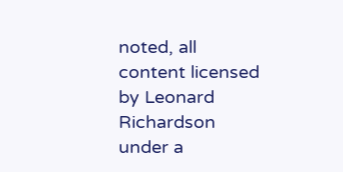noted, all content licensed by Leonard Richardson
under a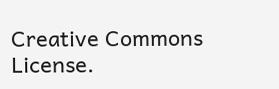Creative Commons License.